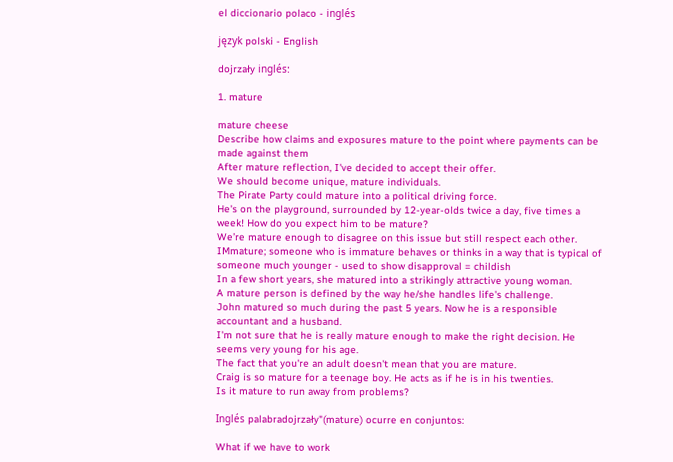el diccionario polaco - inglés

język polski - English

dojrzały inglés:

1. mature

mature cheese
Describe how claims and exposures mature to the point where payments can be made against them
After mature reflection, I've decided to accept their offer.
We should become unique, mature individuals.
The Pirate Party could mature into a political driving force.
He's on the playground, surrounded by 12-year-olds twice a day, five times a week! How do you expect him to be mature?
We’re mature enough to disagree on this issue but still respect each other.
IMmature; someone who is immature behaves or thinks in a way that is typical of someone much younger - used to show disapproval = childish
In a few short years, she matured into a strikingly attractive young woman.
A mature person is defined by the way he/she handles life's challenge.
John matured so much during the past 5 years. Now he is a responsible accountant and a husband.
I'm not sure that he is really mature enough to make the right decision. He seems very young for his age.
The fact that you're an adult doesn't mean that you are mature.
Craig is so mature for a teenage boy. He acts as if he is in his twenties.
Is it mature to run away from problems?

Inglés palabradojrzały"(mature) ocurre en conjuntos:

What if we have to work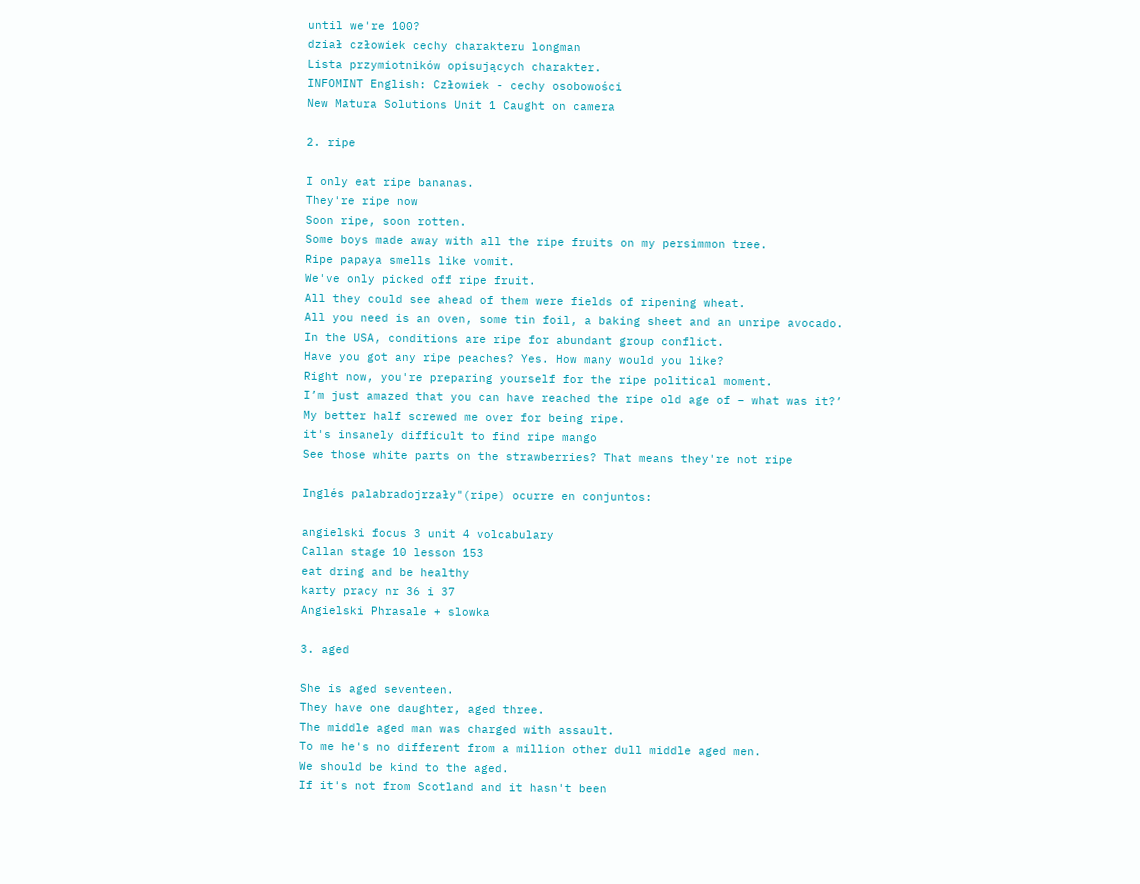until we're 100?
dział człowiek cechy charakteru longman
Lista przymiotników opisujących charakter.
INFOMINT English: Człowiek - cechy osobowości
New Matura Solutions Unit 1 Caught on camera

2. ripe

I only eat ripe bananas.
They're ripe now
Soon ripe, soon rotten.
Some boys made away with all the ripe fruits on my persimmon tree.
Ripe papaya smells like vomit.
We've only picked off ripe fruit.
All they could see ahead of them were fields of ripening wheat.
All you need is an oven, some tin foil, a baking sheet and an unripe avocado.
In the USA, conditions are ripe for abundant group conflict.
Have you got any ripe peaches? Yes. How many would you like?
Right now, you're preparing yourself for the ripe political moment.
I’m just amazed that you can have reached the ripe old age of – what was it?’
My better half screwed me over for being ripe.
it's insanely difficult to find ripe mango
See those white parts on the strawberries? That means they're not ripe

Inglés palabradojrzały"(ripe) ocurre en conjuntos:

angielski focus 3 unit 4 volcabulary
Callan stage 10 lesson 153
eat dring and be healthy
karty pracy nr 36 i 37
Angielski Phrasale + slowka

3. aged

She is aged seventeen.
They have one daughter, aged three.
The middle aged man was charged with assault.
To me he's no different from a million other dull middle aged men.
We should be kind to the aged.
If it's not from Scotland and it hasn't been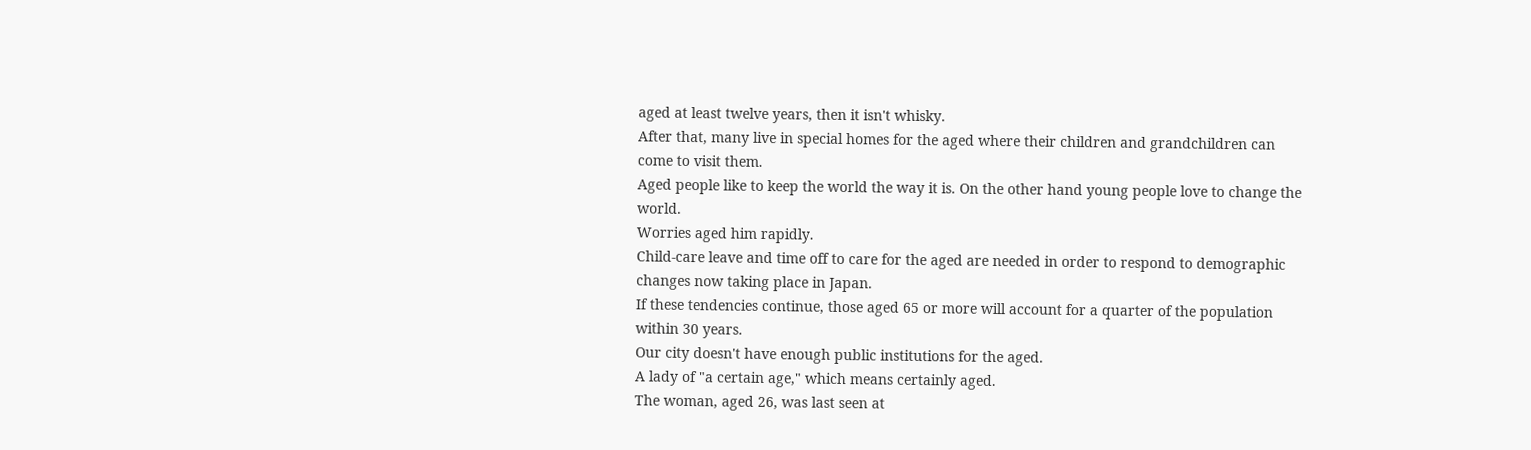aged at least twelve years, then it isn't whisky.
After that, many live in special homes for the aged where their children and grandchildren can come to visit them.
Aged people like to keep the world the way it is. On the other hand young people love to change the world.
Worries aged him rapidly.
Child-care leave and time off to care for the aged are needed in order to respond to demographic changes now taking place in Japan.
If these tendencies continue, those aged 65 or more will account for a quarter of the population within 30 years.
Our city doesn't have enough public institutions for the aged.
A lady of "a certain age," which means certainly aged.
The woman, aged 26, was last seen at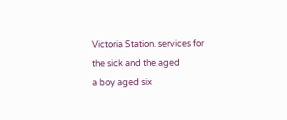Victoria Station. services for the sick and the aged
a boy aged six